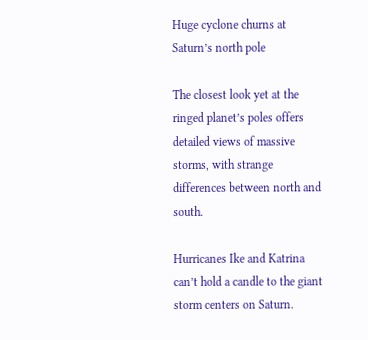Huge cyclone churns at Saturn’s north pole

The closest look yet at the ringed planet’s poles offers detailed views of massive storms, with strange differences between north and south.

Hurricanes Ike and Katrina can’t hold a candle to the giant storm centers on Saturn.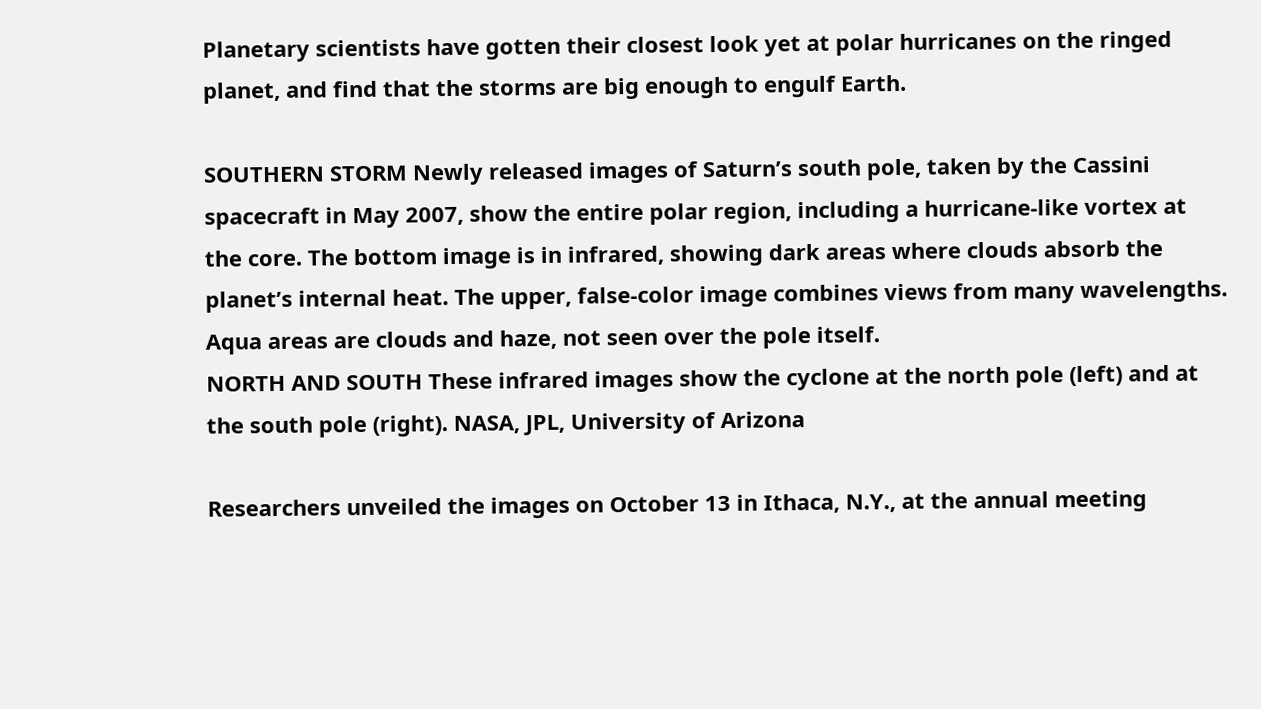Planetary scientists have gotten their closest look yet at polar hurricanes on the ringed planet, and find that the storms are big enough to engulf Earth.

SOUTHERN STORM Newly released images of Saturn’s south pole, taken by the Cassini spacecraft in May 2007, show the entire polar region, including a hurricane-like vortex at the core. The bottom image is in infrared, showing dark areas where clouds absorb the planet’s internal heat. The upper, false-color image combines views from many wavelengths. Aqua areas are clouds and haze, not seen over the pole itself.
NORTH AND SOUTH These infrared images show the cyclone at the north pole (left) and at the south pole (right). NASA, JPL, University of Arizona

Researchers unveiled the images on October 13 in Ithaca, N.Y., at the annual meeting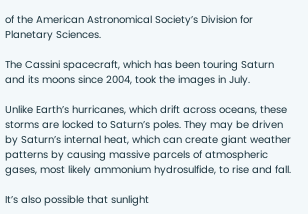of the American Astronomical Society’s Division for Planetary Sciences.

The Cassini spacecraft, which has been touring Saturn and its moons since 2004, took the images in July.

Unlike Earth’s hurricanes, which drift across oceans, these storms are locked to Saturn’s poles. They may be driven by Saturn’s internal heat, which can create giant weather patterns by causing massive parcels of atmospheric gases, most likely ammonium hydrosulfide, to rise and fall.

It’s also possible that sunlight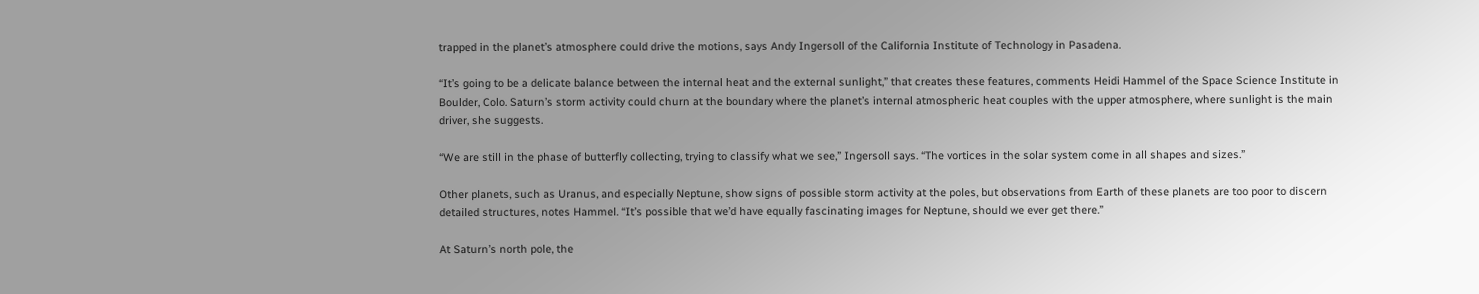trapped in the planet’s atmosphere could drive the motions, says Andy Ingersoll of the California Institute of Technology in Pasadena.

“It’s going to be a delicate balance between the internal heat and the external sunlight,” that creates these features, comments Heidi Hammel of the Space Science Institute in Boulder, Colo. Saturn’s storm activity could churn at the boundary where the planet’s internal atmospheric heat couples with the upper atmosphere, where sunlight is the main driver, she suggests.

“We are still in the phase of butterfly collecting, trying to classify what we see,” Ingersoll says. “The vortices in the solar system come in all shapes and sizes.”

Other planets, such as Uranus, and especially Neptune, show signs of possible storm activity at the poles, but observations from Earth of these planets are too poor to discern detailed structures, notes Hammel. “It’s possible that we’d have equally fascinating images for Neptune, should we ever get there.”

At Saturn’s north pole, the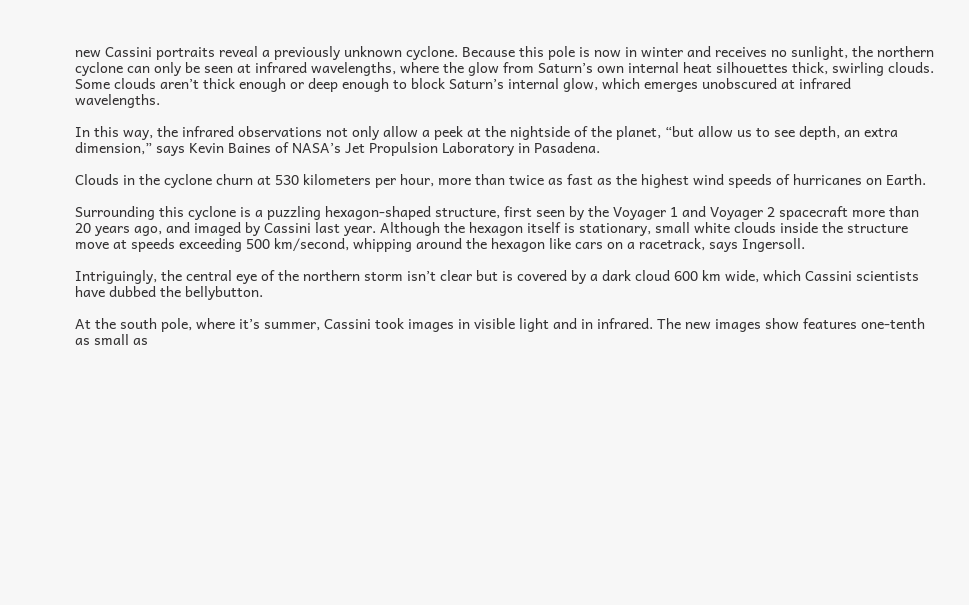new Cassini portraits reveal a previously unknown cyclone. Because this pole is now in winter and receives no sunlight, the northern cyclone can only be seen at infrared wavelengths, where the glow from Saturn’s own internal heat silhouettes thick, swirling clouds. Some clouds aren’t thick enough or deep enough to block Saturn’s internal glow, which emerges unobscured at infrared wavelengths.

In this way, the infrared observations not only allow a peek at the nightside of the planet, “but allow us to see depth, an extra dimension,” says Kevin Baines of NASA’s Jet Propulsion Laboratory in Pasadena.

Clouds in the cyclone churn at 530 kilometers per hour, more than twice as fast as the highest wind speeds of hurricanes on Earth.

Surrounding this cyclone is a puzzling hexagon-shaped structure, first seen by the Voyager 1 and Voyager 2 spacecraft more than 20 years ago, and imaged by Cassini last year. Although the hexagon itself is stationary, small white clouds inside the structure move at speeds exceeding 500 km/second, whipping around the hexagon like cars on a racetrack, says Ingersoll.

Intriguingly, the central eye of the northern storm isn’t clear but is covered by a dark cloud 600 km wide, which Cassini scientists have dubbed the bellybutton.

At the south pole, where it’s summer, Cassini took images in visible light and in infrared. The new images show features one-tenth as small as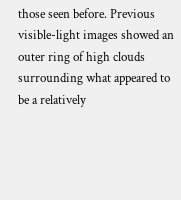those seen before. Previous visible-light images showed an outer ring of high clouds surrounding what appeared to be a relatively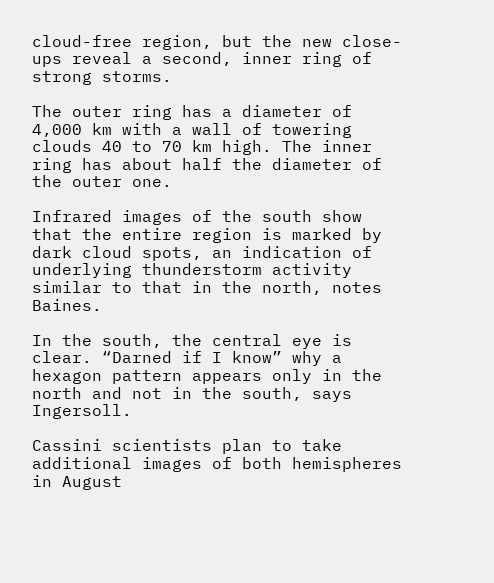cloud-free region, but the new close-ups reveal a second, inner ring of strong storms.

The outer ring has a diameter of 4,000 km with a wall of towering clouds 40 to 70 km high. The inner ring has about half the diameter of the outer one.

Infrared images of the south show that the entire region is marked by dark cloud spots, an indication of underlying thunderstorm activity similar to that in the north, notes Baines.

In the south, the central eye is clear. “Darned if I know” why a hexagon pattern appears only in the north and not in the south, says Ingersoll.

Cassini scientists plan to take additional images of both hemispheres in August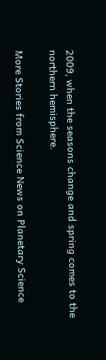2009, when the seasons change and spring comes to the northern hemisphere.

More Stories from Science News on Planetary Science